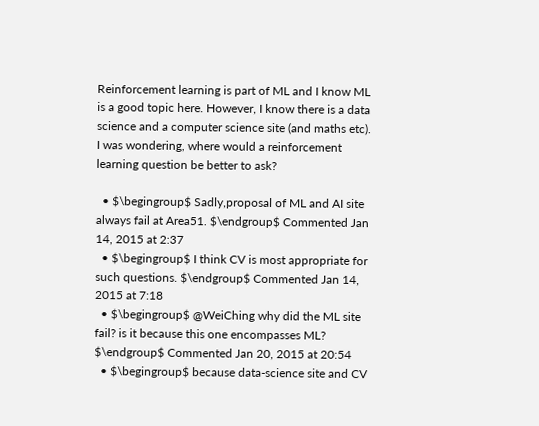Reinforcement learning is part of ML and I know ML is a good topic here. However, I know there is a data science and a computer science site (and maths etc). I was wondering, where would a reinforcement learning question be better to ask?

  • $\begingroup$ Sadly,proposal of ML and AI site always fail at Area51. $\endgroup$ Commented Jan 14, 2015 at 2:37
  • $\begingroup$ I think CV is most appropriate for such questions. $\endgroup$ Commented Jan 14, 2015 at 7:18
  • $\begingroup$ @WeiChing why did the ML site fail? is it because this one encompasses ML? $\endgroup$ Commented Jan 20, 2015 at 20:54
  • $\begingroup$ because data-science site and CV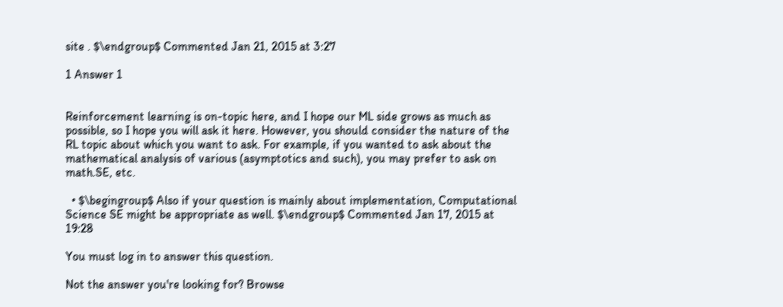site . $\endgroup$ Commented Jan 21, 2015 at 3:27

1 Answer 1


Reinforcement learning is on-topic here, and I hope our ML side grows as much as possible, so I hope you will ask it here. However, you should consider the nature of the RL topic about which you want to ask. For example, if you wanted to ask about the mathematical analysis of various (asymptotics and such), you may prefer to ask on math.SE, etc.

  • $\begingroup$ Also if your question is mainly about implementation, Computational Science SE might be appropriate as well. $\endgroup$ Commented Jan 17, 2015 at 19:28

You must log in to answer this question.

Not the answer you're looking for? Browse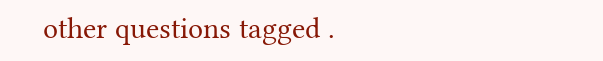other questions tagged .